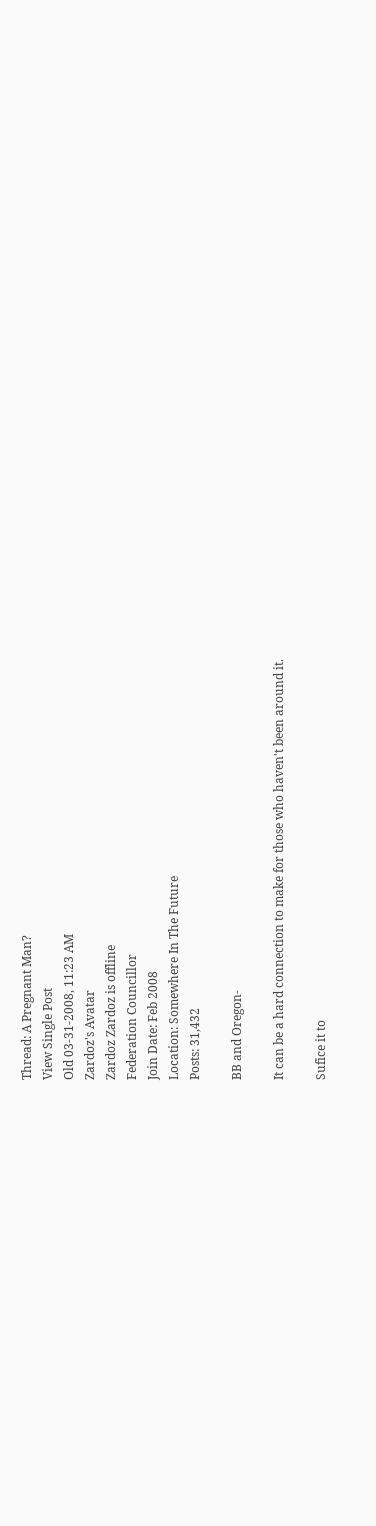Thread: A Pregnant Man?
View Single Post
Old 03-31-2008, 11:23 AM
Zardoz's Avatar
Zardoz Zardoz is offline
Federation Councillor
Join Date: Feb 2008
Location: Somewhere In The Future
Posts: 31,432

BB and Oregon-

It can be a hard connection to make for those who haven't been around it.

Sufice it to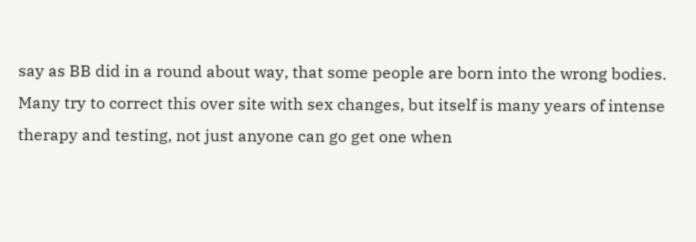say as BB did in a round about way, that some people are born into the wrong bodies. Many try to correct this over site with sex changes, but itself is many years of intense therapy and testing, not just anyone can go get one when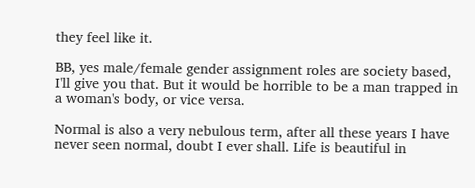they feel like it.

BB, yes male/female gender assignment roles are society based, I'll give you that. But it would be horrible to be a man trapped in a woman's body, or vice versa.

Normal is also a very nebulous term, after all these years I have never seen normal, doubt I ever shall. Life is beautiful in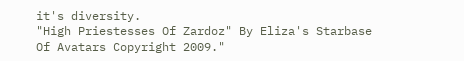it's diversity.
"High Priestesses Of Zardoz" By Eliza's Starbase Of Avatars Copyright 2009."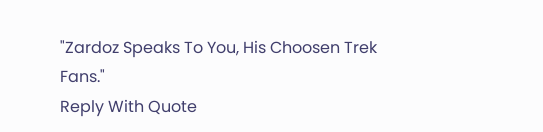"Zardoz Speaks To You, His Choosen Trek Fans."
Reply With Quote